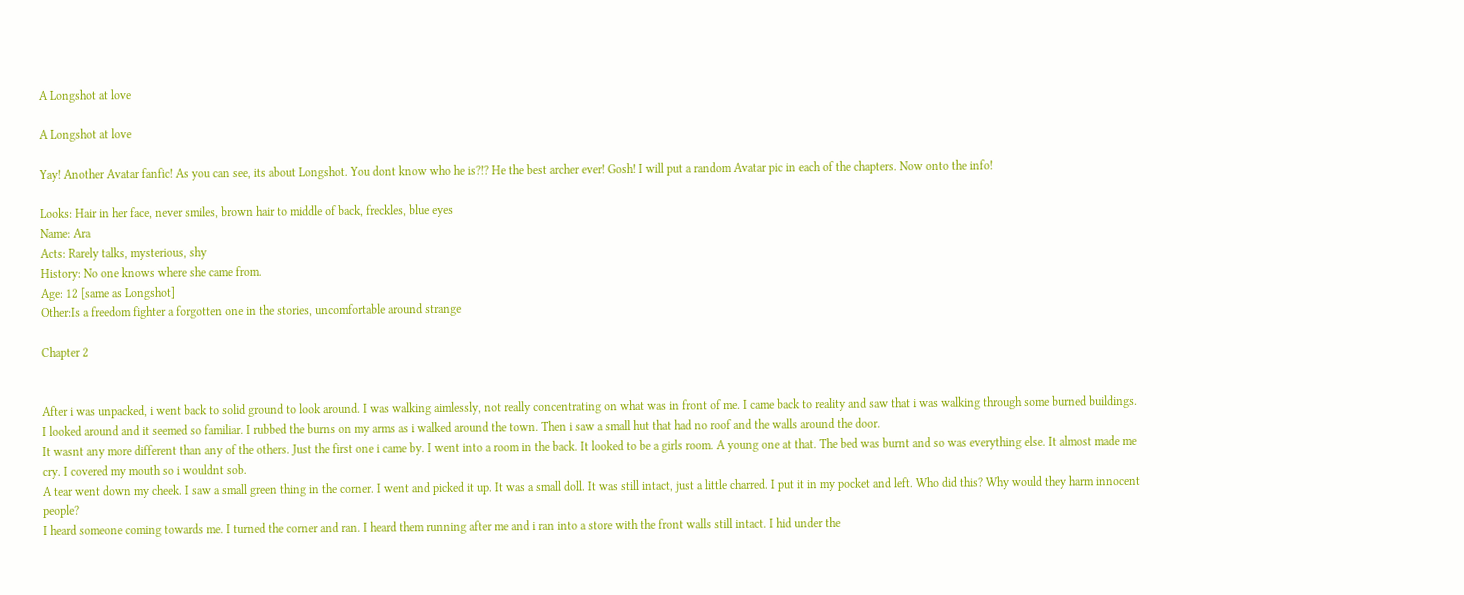A Longshot at love

A Longshot at love

Yay! Another Avatar fanfic! As you can see, its about Longshot. You dont know who he is?!? He the best archer ever! Gosh! I will put a random Avatar pic in each of the chapters. Now onto the info!

Looks: Hair in her face, never smiles, brown hair to middle of back, freckles, blue eyes
Name: Ara
Acts: Rarely talks, mysterious, shy
History: No one knows where she came from.
Age: 12 [same as Longshot]
Other:Is a freedom fighter a forgotten one in the stories, uncomfortable around strange

Chapter 2


After i was unpacked, i went back to solid ground to look around. I was walking aimlessly, not really concentrating on what was in front of me. I came back to reality and saw that i was walking through some burned buildings. I looked around and it seemed so familiar. I rubbed the burns on my arms as i walked around the town. Then i saw a small hut that had no roof and the walls around the door.
It wasnt any more different than any of the others. Just the first one i came by. I went into a room in the back. It looked to be a girls room. A young one at that. The bed was burnt and so was everything else. It almost made me cry. I covered my mouth so i wouldnt sob.
A tear went down my cheek. I saw a small green thing in the corner. I went and picked it up. It was a small doll. It was still intact, just a little charred. I put it in my pocket and left. Who did this? Why would they harm innocent people?
I heard someone coming towards me. I turned the corner and ran. I heard them running after me and i ran into a store with the front walls still intact. I hid under the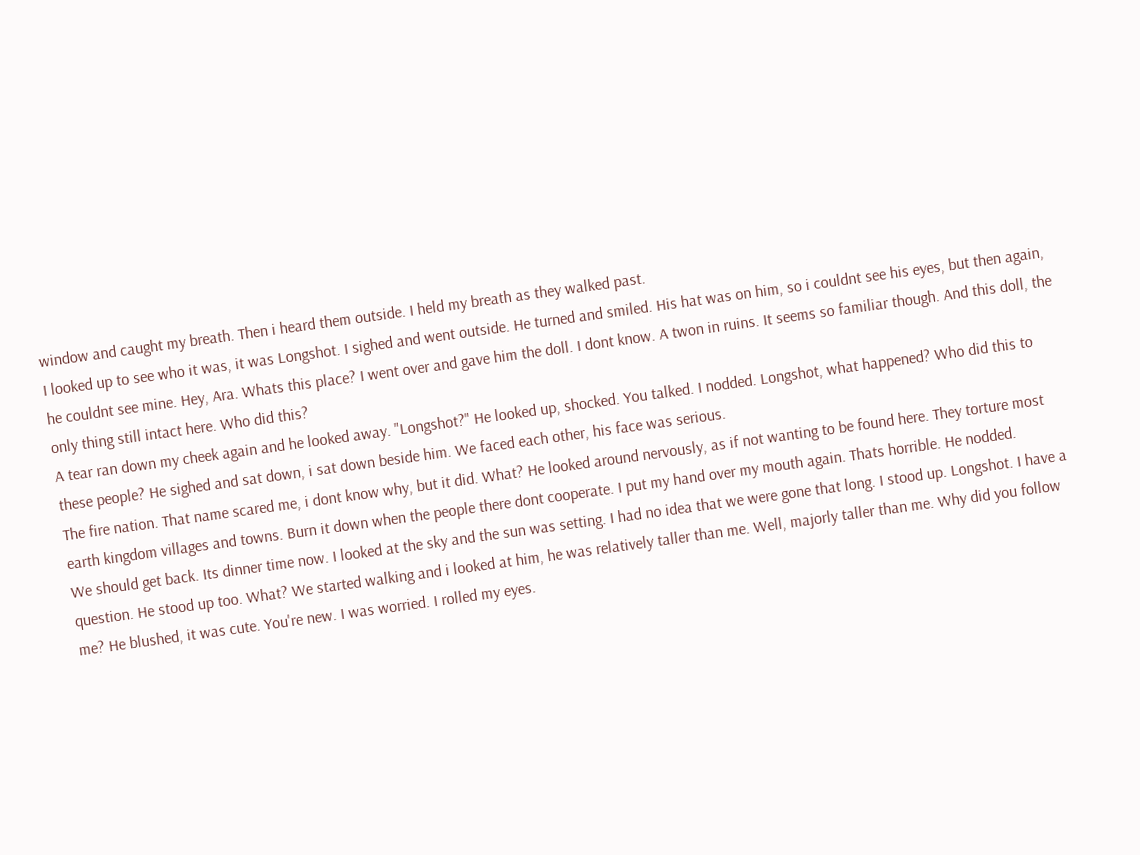window and caught my breath. Then i heard them outside. I held my breath as they walked past.
I looked up to see who it was, it was Longshot. I sighed and went outside. He turned and smiled. His hat was on him, so i couldnt see his eyes, but then again, he couldnt see mine. Hey, Ara. Whats this place? I went over and gave him the doll. I dont know. A twon in ruins. It seems so familiar though. And this doll, the only thing still intact here. Who did this?
A tear ran down my cheek again and he looked away. "Longshot?" He looked up, shocked. You talked. I nodded. Longshot, what happened? Who did this to these people? He sighed and sat down, i sat down beside him. We faced each other, his face was serious.
The fire nation. That name scared me, i dont know why, but it did. What? He looked around nervously, as if not wanting to be found here. They torture most earth kingdom villages and towns. Burn it down when the people there dont cooperate. I put my hand over my mouth again. Thats horrible. He nodded.
We should get back. Its dinner time now. I looked at the sky and the sun was setting. I had no idea that we were gone that long. I stood up. Longshot. I have a question. He stood up too. What? We started walking and i looked at him, he was relatively taller than me. Well, majorly taller than me. Why did you follow me? He blushed, it was cute. You're new. I was worried. I rolled my eyes.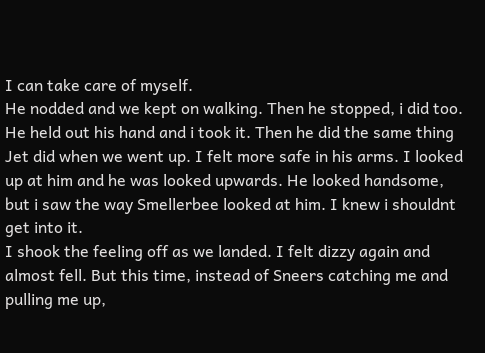I can take care of myself.
He nodded and we kept on walking. Then he stopped, i did too. He held out his hand and i took it. Then he did the same thing Jet did when we went up. I felt more safe in his arms. I looked up at him and he was looked upwards. He looked handsome, but i saw the way Smellerbee looked at him. I knew i shouldnt get into it.
I shook the feeling off as we landed. I felt dizzy again and almost fell. But this time, instead of Sneers catching me and pulling me up,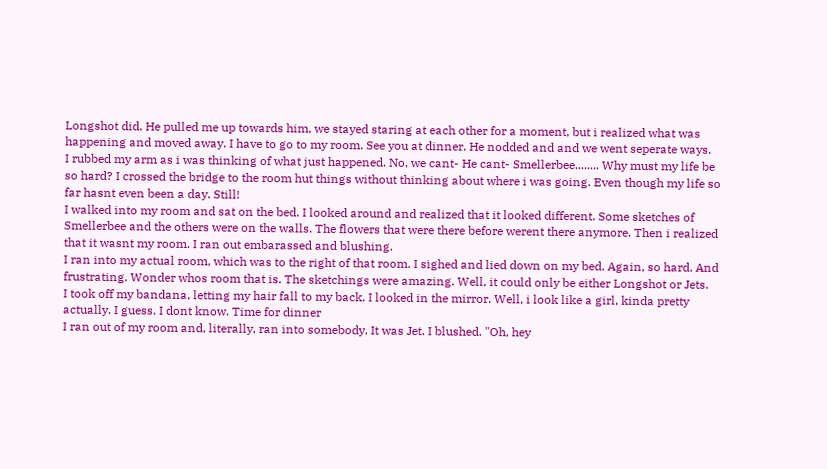Longshot did. He pulled me up towards him, we stayed staring at each other for a moment, but i realized what was happening and moved away. I have to go to my room. See you at dinner. He nodded and and we went seperate ways.
I rubbed my arm as i was thinking of what just happened. No, we cant- He cant- Smellerbee........ Why must my life be so hard? I crossed the bridge to the room hut things without thinking about where i was going. Even though my life so far hasnt even been a day. Still!
I walked into my room and sat on the bed. I looked around and realized that it looked different. Some sketches of Smellerbee and the others were on the walls. The flowers that were there before werent there anymore. Then i realized that it wasnt my room. I ran out embarassed and blushing.
I ran into my actual room, which was to the right of that room. I sighed and lied down on my bed. Again, so hard. And frustrating. Wonder whos room that is. The sketchings were amazing. Well, it could only be either Longshot or Jets.
I took off my bandana, letting my hair fall to my back. I looked in the mirror. Well, i look like a girl, kinda pretty actually. I guess. I dont know. Time for dinner
I ran out of my room and, literally, ran into somebody. It was Jet. I blushed. "Oh, hey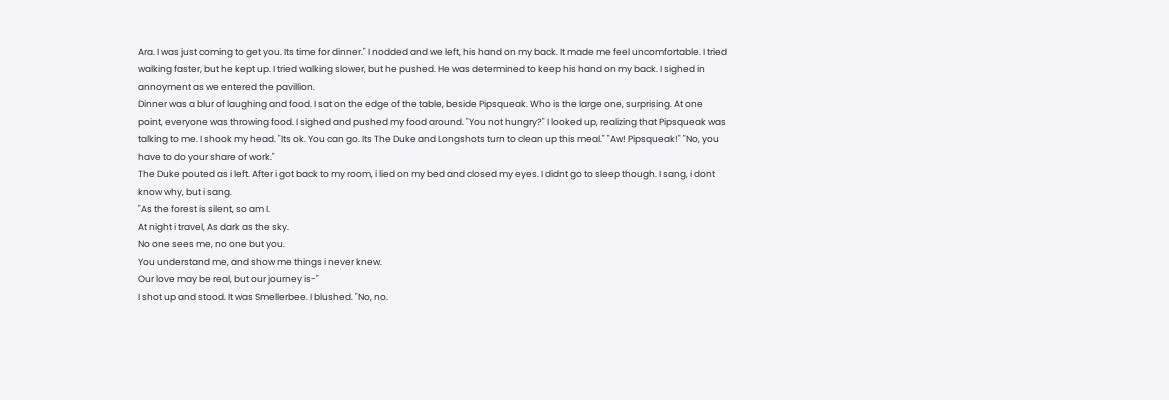Ara. I was just coming to get you. Its time for dinner." I nodded and we left, his hand on my back. It made me feel uncomfortable. I tried walking faster, but he kept up. I tried walking slower, but he pushed. He was determined to keep his hand on my back. I sighed in annoyment as we entered the pavillion.
Dinner was a blur of laughing and food. I sat on the edge of the table, beside Pipsqueak. Who is the large one, surprising. At one point, everyone was throwing food. I sighed and pushed my food around. "You not hungry?" I looked up, realizing that Pipsqueak was talking to me. I shook my head. "Its ok. You can go. Its The Duke and Longshots turn to clean up this meal." "Aw! Pipsqueak!" "No, you have to do your share of work."
The Duke pouted as i left. After i got back to my room, i lied on my bed and closed my eyes. I didnt go to sleep though. I sang, i dont know why, but i sang.
"As the forest is silent, so am I.
At night i travel, As dark as the sky.
No one sees me, no one but you.
You understand me, and show me things i never knew.
Our love may be real, but our journey is-"
I shot up and stood. It was Smellerbee. I blushed. "No, no.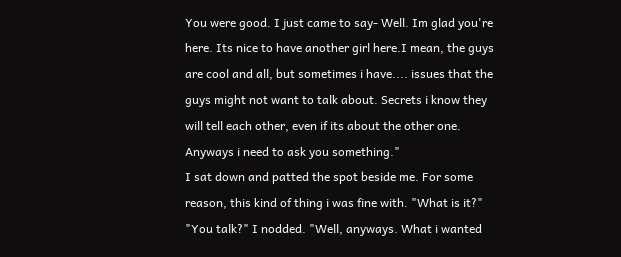You were good. I just came to say- Well. Im glad you're here. Its nice to have another girl here.I mean, the guys are cool and all, but sometimes i have.... issues that the guys might not want to talk about. Secrets i know they will tell each other, even if its about the other one. Anyways i need to ask you something."
I sat down and patted the spot beside me. For some reason, this kind of thing i was fine with. "What is it?" "You talk?" I nodded. "Well, anyways. What i wanted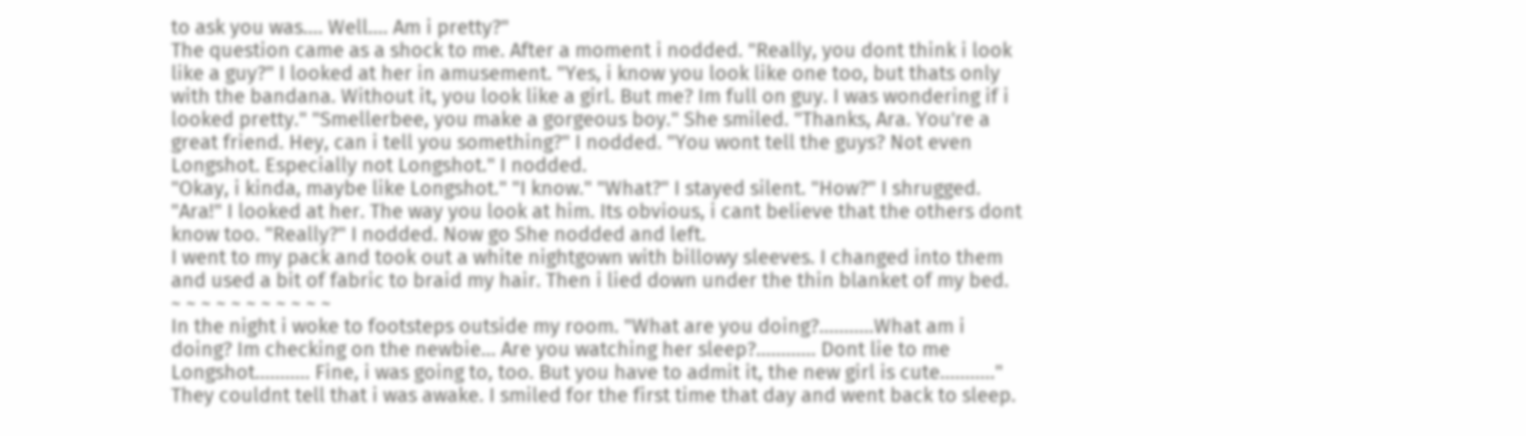to ask you was.... Well.... Am i pretty?"
The question came as a shock to me. After a moment i nodded. "Really, you dont think i look like a guy?" I looked at her in amusement. "Yes, i know you look like one too, but thats only with the bandana. Without it, you look like a girl. But me? Im full on guy. I was wondering if i looked pretty." "Smellerbee, you make a gorgeous boy." She smiled. "Thanks, Ara. You're a great friend. Hey, can i tell you something?" I nodded. "You wont tell the guys? Not even Longshot. Especially not Longshot." I nodded.
"Okay, i kinda, maybe like Longshot." "I know." "What?" I stayed silent. "How?" I shrugged. "Ara!" I looked at her. The way you look at him. Its obvious, i cant believe that the others dont know too. "Really?" I nodded. Now go She nodded and left.
I went to my pack and took out a white nightgown with billowy sleeves. I changed into them and used a bit of fabric to braid my hair. Then i lied down under the thin blanket of my bed.
~ ~ ~ ~ ~ ~ ~ ~ ~ ~ ~
In the night i woke to footsteps outside my room. "What are you doing?...........What am i doing? Im checking on the newbie... Are you watching her sleep?............ Dont lie to me Longshot........... Fine, i was going to, too. But you have to admit it, the new girl is cute..........."
They couldnt tell that i was awake. I smiled for the first time that day and went back to sleep.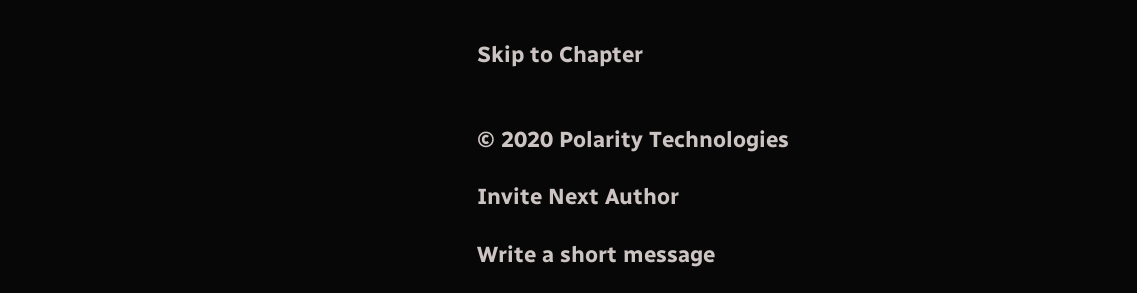Skip to Chapter


© 2020 Polarity Technologies

Invite Next Author

Write a short message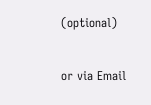(optional)

or via Email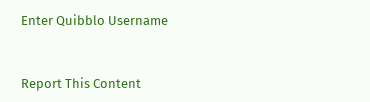Enter Quibblo Username


Report This Content